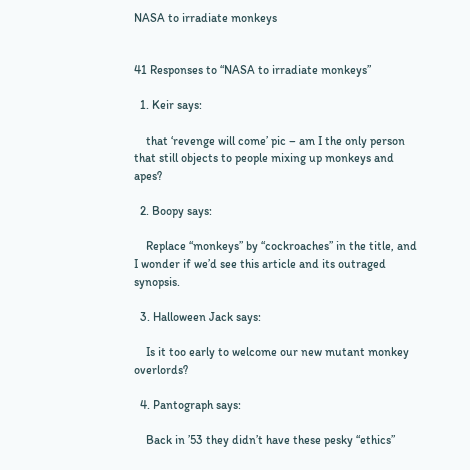NASA to irradiate monkeys


41 Responses to “NASA to irradiate monkeys”

  1. Keir says:

    that ‘revenge will come’ pic – am I the only person that still objects to people mixing up monkeys and apes?

  2. Boopy says:

    Replace “monkeys” by “cockroaches” in the title, and I wonder if we’d see this article and its outraged synopsis.

  3. Halloween Jack says:

    Is it too early to welcome our new mutant monkey overlords?

  4. Pantograph says:

    Back in ’53 they didn’t have these pesky “ethics”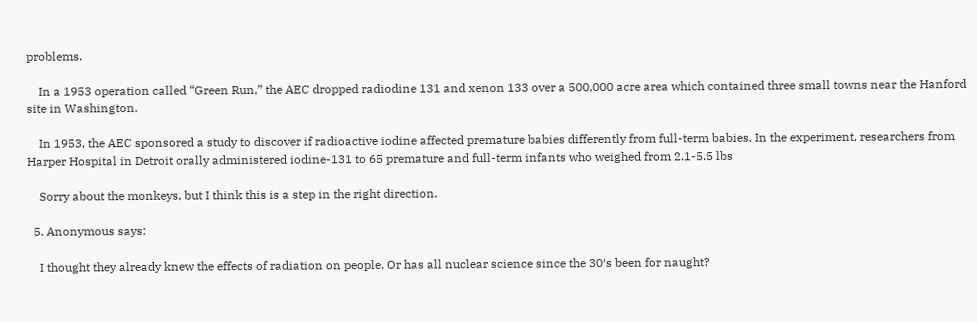problems.

    In a 1953 operation called “Green Run,” the AEC dropped radiodine 131 and xenon 133 over a 500,000 acre area which contained three small towns near the Hanford site in Washington.

    In 1953, the AEC sponsored a study to discover if radioactive iodine affected premature babies differently from full-term babies. In the experiment, researchers from Harper Hospital in Detroit orally administered iodine-131 to 65 premature and full-term infants who weighed from 2.1-5.5 lbs

    Sorry about the monkeys, but I think this is a step in the right direction.

  5. Anonymous says:

    I thought they already knew the effects of radiation on people. Or has all nuclear science since the 30′s been for naught?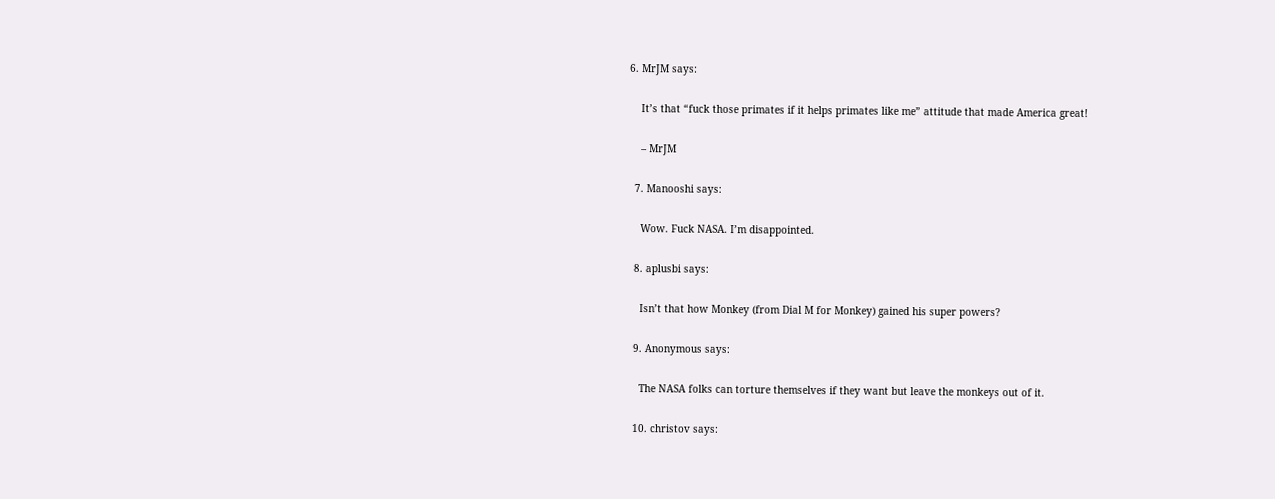6. MrJM says:

    It’s that “fuck those primates if it helps primates like me” attitude that made America great!

    – MrJM

  7. Manooshi says:

    Wow. Fuck NASA. I’m disappointed.

  8. aplusbi says:

    Isn’t that how Monkey (from Dial M for Monkey) gained his super powers?

  9. Anonymous says:

    The NASA folks can torture themselves if they want but leave the monkeys out of it.

  10. christov says: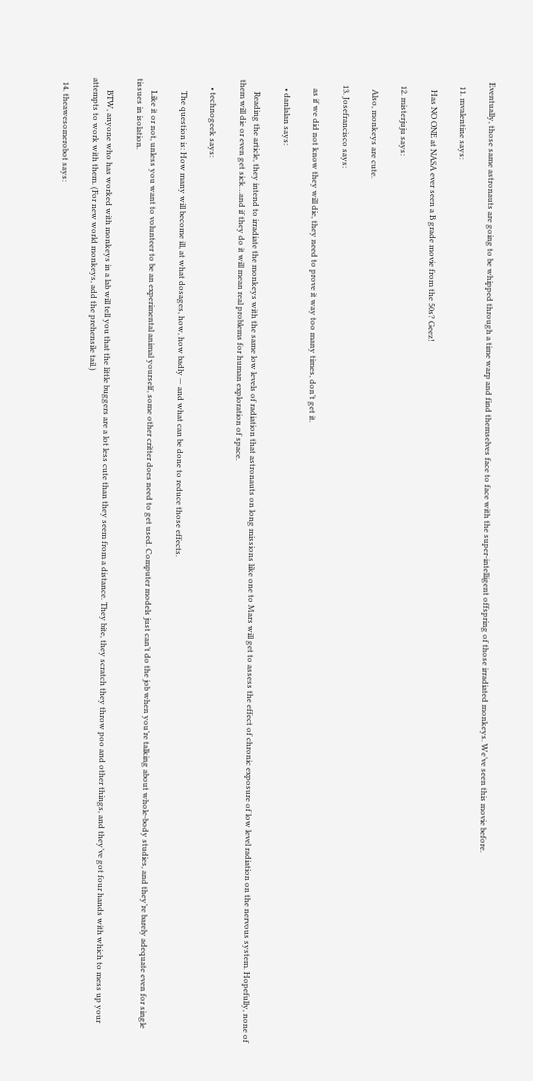Eventually, those same astronauts are going to be whipped through a time warp and find themselves face to face with the super-intelligent offspring of those irradiated monkeys. We’ve seen this movie before.

  11. mvalentine says:

    Has NO ONE at NASA ever seen a B grade movie from the 50s? Geez!

  12. misterjuju says:

    Also, monkeys are cute.

  13. Josefrancisco says:

    as if we did not know they will die, they need to prove it way too many times, don’t get it.

    • danlalan says:

      Reading the article, they intend to irradiate the monkeys with the same low levels of radiation that astronauts on long missions like one to Mars will get to assess the effect of chronic exposure of low level radiation on the nervous system. Hopefully, none of them will die or even get sick…and if they do it will mean real problems for human exploration of space.

    • technogeek says:

      The question is: How many will become ill, at what dosages, how, how badly — and what can be done to reduce those effects.

      Like it or not, unless you want to volunteer to be an experimental animal yourself, some other critter does need to get used. Computer models just can’t do the job when you’re talking about whole-body studies, and they’re barely adequate even for single tissues in isolation.

      BTW, anyone who has worked with monkeys in a lab will tell you that the little buggers are a lot less cute than they seem from a distance. They bite, they scratch they throw poo and other things, and they’ve got four hands with which to mess up your attempts to work with them. (For new world monkeys, add the prehensile tail.)

  14. theawesomerobot says: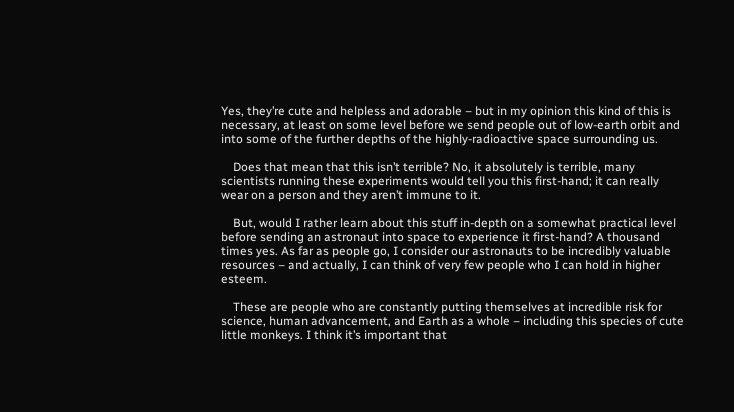Yes, they’re cute and helpless and adorable – but in my opinion this kind of this is necessary, at least on some level before we send people out of low-earth orbit and into some of the further depths of the highly-radioactive space surrounding us.

    Does that mean that this isn’t terrible? No, it absolutely is terrible, many scientists running these experiments would tell you this first-hand; it can really wear on a person and they aren’t immune to it.

    But, would I rather learn about this stuff in-depth on a somewhat practical level before sending an astronaut into space to experience it first-hand? A thousand times yes. As far as people go, I consider our astronauts to be incredibly valuable resources – and actually, I can think of very few people who I can hold in higher esteem.

    These are people who are constantly putting themselves at incredible risk for science, human advancement, and Earth as a whole – including this species of cute little monkeys. I think it’s important that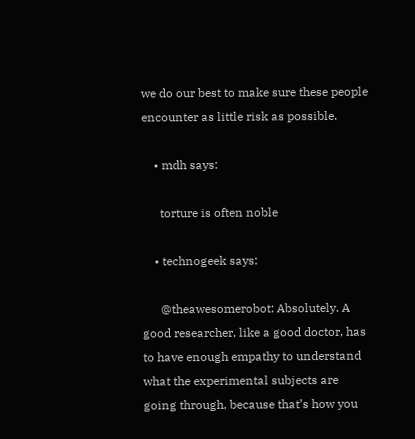we do our best to make sure these people encounter as little risk as possible.

    • mdh says:

      torture is often noble

    • technogeek says:

      @theawesomerobot: Absolutely. A good researcher, like a good doctor, has to have enough empathy to understand what the experimental subjects are going through, because that’s how you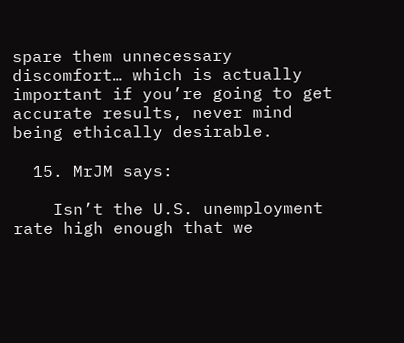spare them unnecessary discomfort… which is actually important if you’re going to get accurate results, never mind being ethically desirable.

  15. MrJM says:

    Isn’t the U.S. unemployment rate high enough that we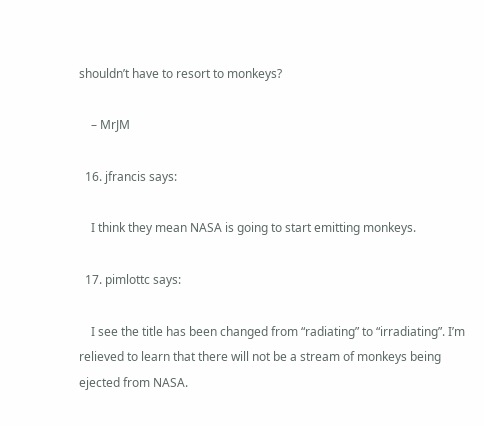shouldn’t have to resort to monkeys?

    – MrJM

  16. jfrancis says:

    I think they mean NASA is going to start emitting monkeys.

  17. pimlottc says:

    I see the title has been changed from “radiating” to “irradiating”. I’m relieved to learn that there will not be a stream of monkeys being ejected from NASA.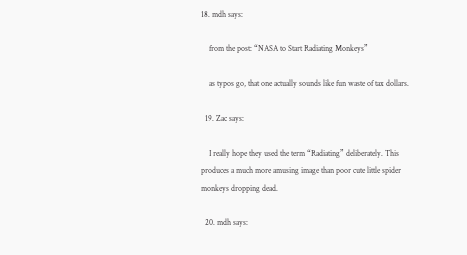18. mdh says:

    from the post: “NASA to Start Radiating Monkeys”

    as typos go, that one actually sounds like fun waste of tax dollars.

  19. Zac says:

    I really hope they used the term “Radiating” deliberately. This produces a much more amusing image than poor cute little spider monkeys dropping dead.

  20. mdh says: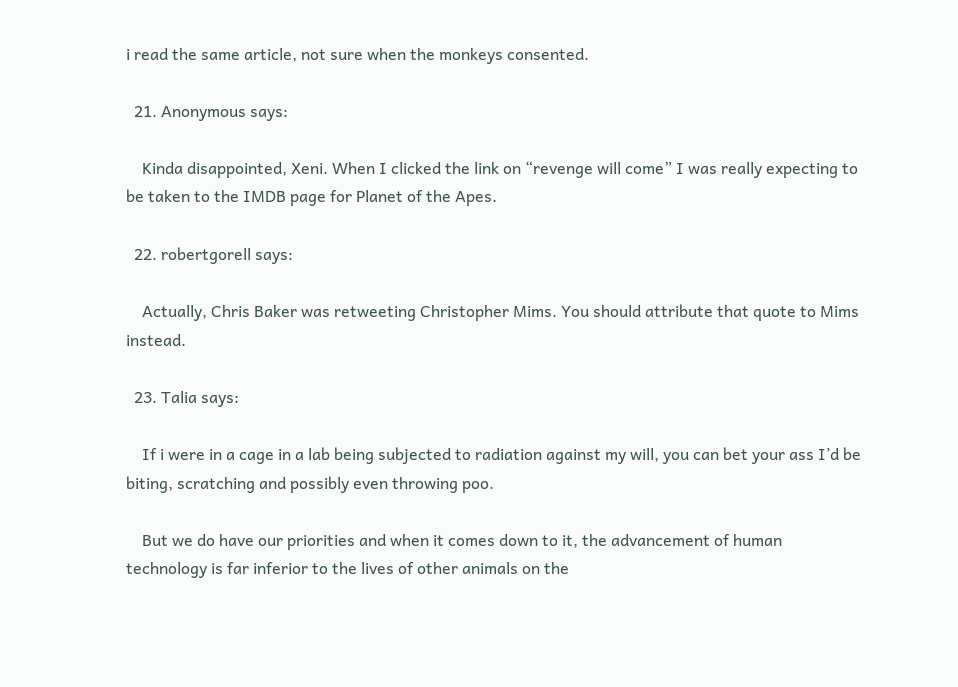i read the same article, not sure when the monkeys consented.

  21. Anonymous says:

    Kinda disappointed, Xeni. When I clicked the link on “revenge will come” I was really expecting to be taken to the IMDB page for Planet of the Apes.

  22. robertgorell says:

    Actually, Chris Baker was retweeting Christopher Mims. You should attribute that quote to Mims instead.

  23. Talia says:

    If i were in a cage in a lab being subjected to radiation against my will, you can bet your ass I’d be biting, scratching and possibly even throwing poo.

    But we do have our priorities and when it comes down to it, the advancement of human technology is far inferior to the lives of other animals on the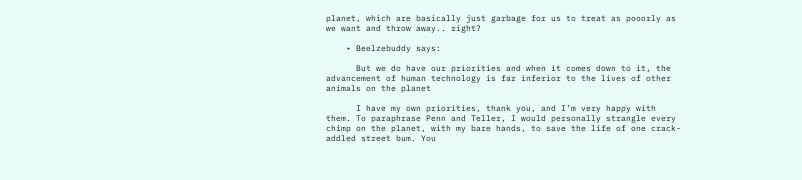planet, which are basically just garbage for us to treat as pooorly as we want and throw away.. right?

    • Beelzebuddy says:

      But we do have our priorities and when it comes down to it, the advancement of human technology is far inferior to the lives of other animals on the planet

      I have my own priorities, thank you, and I’m very happy with them. To paraphrase Penn and Teller, I would personally strangle every chimp on the planet, with my bare hands, to save the life of one crack-addled street bum. You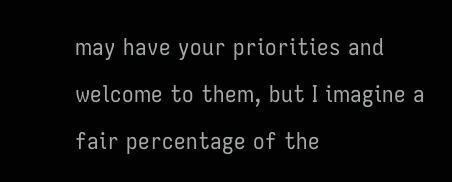may have your priorities and welcome to them, but I imagine a fair percentage of the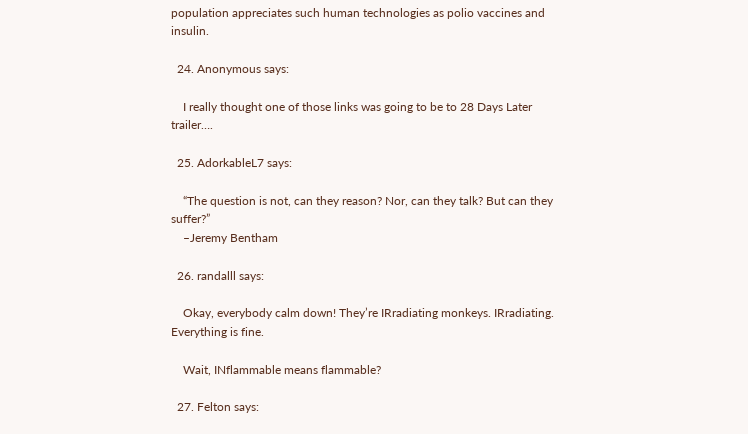population appreciates such human technologies as polio vaccines and insulin.

  24. Anonymous says:

    I really thought one of those links was going to be to 28 Days Later trailer….

  25. AdorkableL7 says:

    “The question is not, can they reason? Nor, can they talk? But can they suffer?”
    –Jeremy Bentham

  26. randalll says:

    Okay, everybody calm down! They’re IRradiating monkeys. IRradiating. Everything is fine.

    Wait, INflammable means flammable?

  27. Felton says: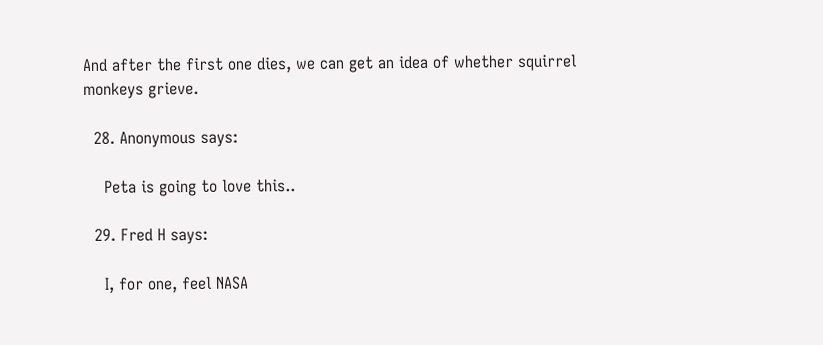And after the first one dies, we can get an idea of whether squirrel monkeys grieve.

  28. Anonymous says:

    Peta is going to love this..

  29. Fred H says:

    I, for one, feel NASA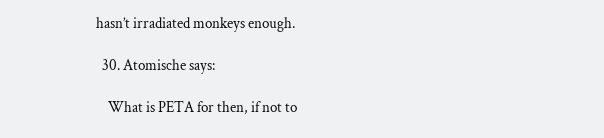hasn’t irradiated monkeys enough.

  30. Atomische says:

    What is PETA for then, if not to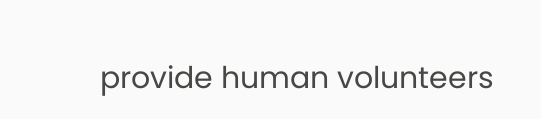provide human volunteers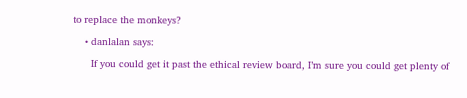to replace the monkeys?

    • danlalan says:

      If you could get it past the ethical review board, I’m sure you could get plenty of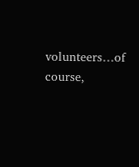volunteers…of course,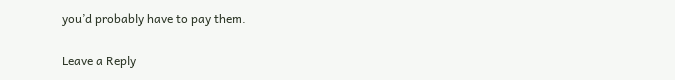you’d probably have to pay them.

Leave a Reply